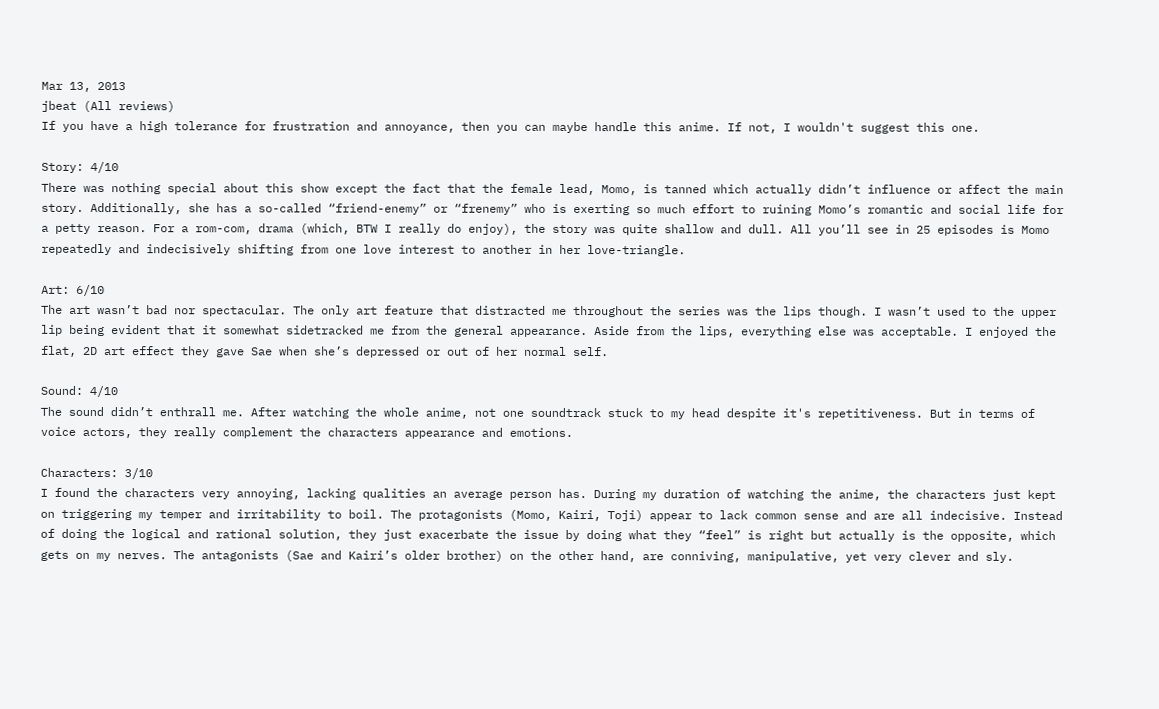Mar 13, 2013
jbeat (All reviews)
If you have a high tolerance for frustration and annoyance, then you can maybe handle this anime. If not, I wouldn't suggest this one.

Story: 4/10
There was nothing special about this show except the fact that the female lead, Momo, is tanned which actually didn’t influence or affect the main story. Additionally, she has a so-called “friend-enemy” or “frenemy” who is exerting so much effort to ruining Momo’s romantic and social life for a petty reason. For a rom-com, drama (which, BTW I really do enjoy), the story was quite shallow and dull. All you’ll see in 25 episodes is Momo repeatedly and indecisively shifting from one love interest to another in her love-triangle.

Art: 6/10
The art wasn’t bad nor spectacular. The only art feature that distracted me throughout the series was the lips though. I wasn’t used to the upper lip being evident that it somewhat sidetracked me from the general appearance. Aside from the lips, everything else was acceptable. I enjoyed the flat, 2D art effect they gave Sae when she’s depressed or out of her normal self.

Sound: 4/10
The sound didn’t enthrall me. After watching the whole anime, not one soundtrack stuck to my head despite it's repetitiveness. But in terms of voice actors, they really complement the characters appearance and emotions.

Characters: 3/10
I found the characters very annoying, lacking qualities an average person has. During my duration of watching the anime, the characters just kept on triggering my temper and irritability to boil. The protagonists (Momo, Kairi, Toji) appear to lack common sense and are all indecisive. Instead of doing the logical and rational solution, they just exacerbate the issue by doing what they “feel” is right but actually is the opposite, which gets on my nerves. The antagonists (Sae and Kairi’s older brother) on the other hand, are conniving, manipulative, yet very clever and sly.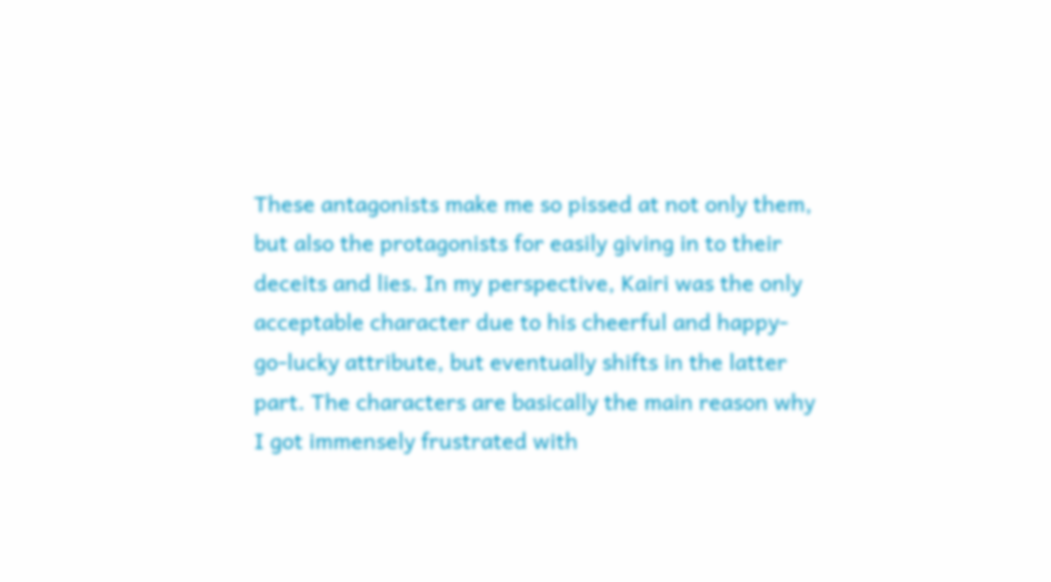These antagonists make me so pissed at not only them, but also the protagonists for easily giving in to their deceits and lies. In my perspective, Kairi was the only acceptable character due to his cheerful and happy-go-lucky attribute, but eventually shifts in the latter part. The characters are basically the main reason why I got immensely frustrated with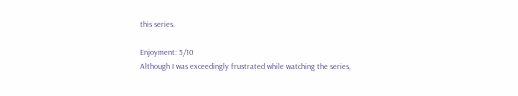this series.

Enjoyment: 5/10
Although I was exceedingly frustrated while watching the series,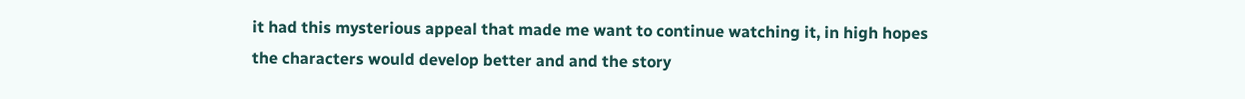it had this mysterious appeal that made me want to continue watching it, in high hopes the characters would develop better and and the story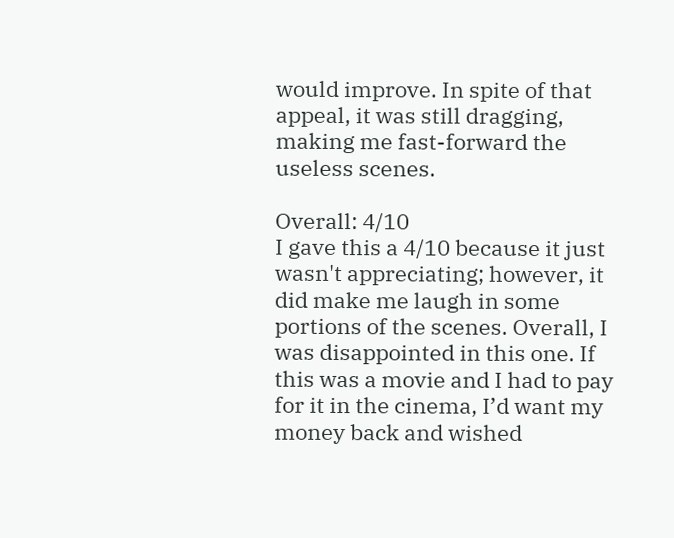would improve. In spite of that appeal, it was still dragging, making me fast-forward the useless scenes.

Overall: 4/10
I gave this a 4/10 because it just wasn't appreciating; however, it did make me laugh in some portions of the scenes. Overall, I was disappointed in this one. If this was a movie and I had to pay for it in the cinema, I’d want my money back and wished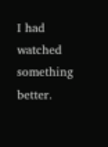I had watched something better.